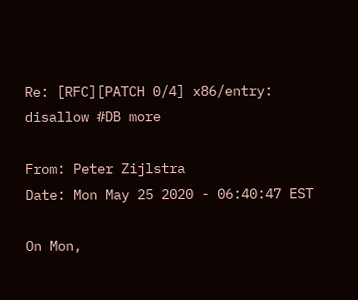Re: [RFC][PATCH 0/4] x86/entry: disallow #DB more

From: Peter Zijlstra
Date: Mon May 25 2020 - 06:40:47 EST

On Mon,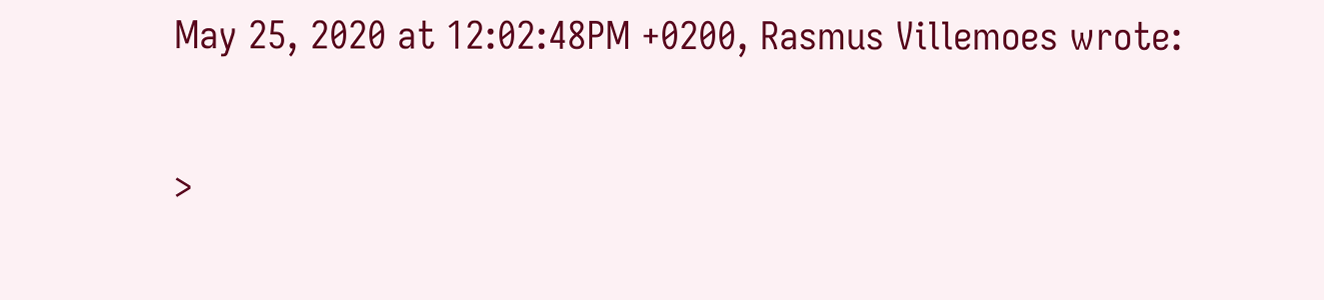May 25, 2020 at 12:02:48PM +0200, Rasmus Villemoes wrote:

>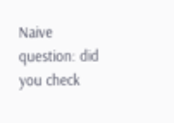Naive question: did you check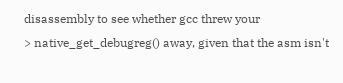disassembly to see whether gcc threw your
> native_get_debugreg() away, given that the asm isn't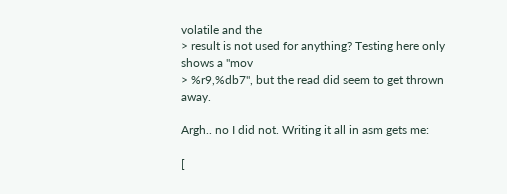volatile and the
> result is not used for anything? Testing here only shows a "mov
> %r9,%db7", but the read did seem to get thrown away.

Argh.. no I did not. Writing it all in asm gets me:

[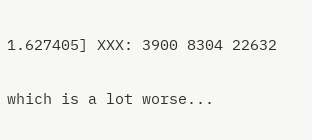1.627405] XXX: 3900 8304 22632

which is a lot worse...